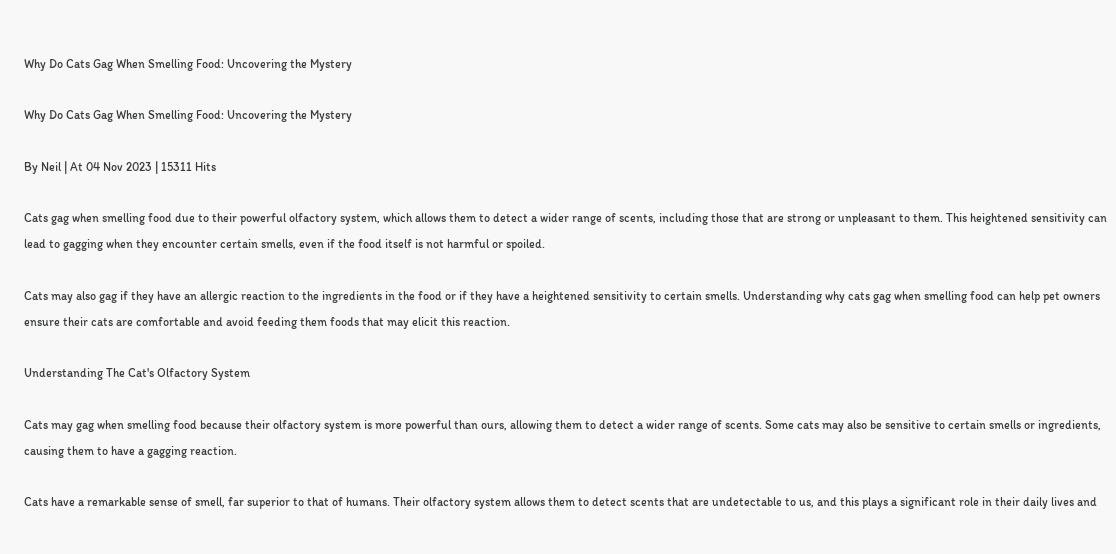Why Do Cats Gag When Smelling Food: Uncovering the Mystery

Why Do Cats Gag When Smelling Food: Uncovering the Mystery

By Neil | At 04 Nov 2023 | 15311 Hits

Cats gag when smelling food due to their powerful olfactory system, which allows them to detect a wider range of scents, including those that are strong or unpleasant to them. This heightened sensitivity can lead to gagging when they encounter certain smells, even if the food itself is not harmful or spoiled.

Cats may also gag if they have an allergic reaction to the ingredients in the food or if they have a heightened sensitivity to certain smells. Understanding why cats gag when smelling food can help pet owners ensure their cats are comfortable and avoid feeding them foods that may elicit this reaction.

Understanding The Cat's Olfactory System

Cats may gag when smelling food because their olfactory system is more powerful than ours, allowing them to detect a wider range of scents. Some cats may also be sensitive to certain smells or ingredients, causing them to have a gagging reaction.

Cats have a remarkable sense of smell, far superior to that of humans. Their olfactory system allows them to detect scents that are undetectable to us, and this plays a significant role in their daily lives and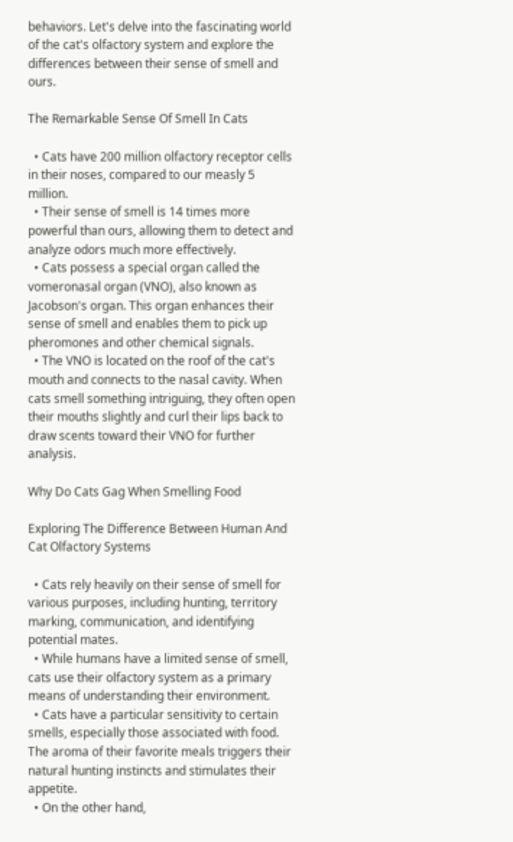behaviors. Let's delve into the fascinating world of the cat's olfactory system and explore the differences between their sense of smell and ours.

The Remarkable Sense Of Smell In Cats

  • Cats have 200 million olfactory receptor cells in their noses, compared to our measly 5 million.
  • Their sense of smell is 14 times more powerful than ours, allowing them to detect and analyze odors much more effectively.
  • Cats possess a special organ called the vomeronasal organ (VNO), also known as Jacobson's organ. This organ enhances their sense of smell and enables them to pick up pheromones and other chemical signals.
  • The VNO is located on the roof of the cat's mouth and connects to the nasal cavity. When cats smell something intriguing, they often open their mouths slightly and curl their lips back to draw scents toward their VNO for further analysis.

Why Do Cats Gag When Smelling Food

Exploring The Difference Between Human And Cat Olfactory Systems

  • Cats rely heavily on their sense of smell for various purposes, including hunting, territory marking, communication, and identifying potential mates.
  • While humans have a limited sense of smell, cats use their olfactory system as a primary means of understanding their environment.
  • Cats have a particular sensitivity to certain smells, especially those associated with food. The aroma of their favorite meals triggers their natural hunting instincts and stimulates their appetite.
  • On the other hand,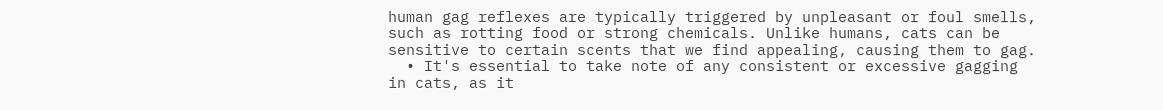human gag reflexes are typically triggered by unpleasant or foul smells, such as rotting food or strong chemicals. Unlike humans, cats can be sensitive to certain scents that we find appealing, causing them to gag.
  • It's essential to take note of any consistent or excessive gagging in cats, as it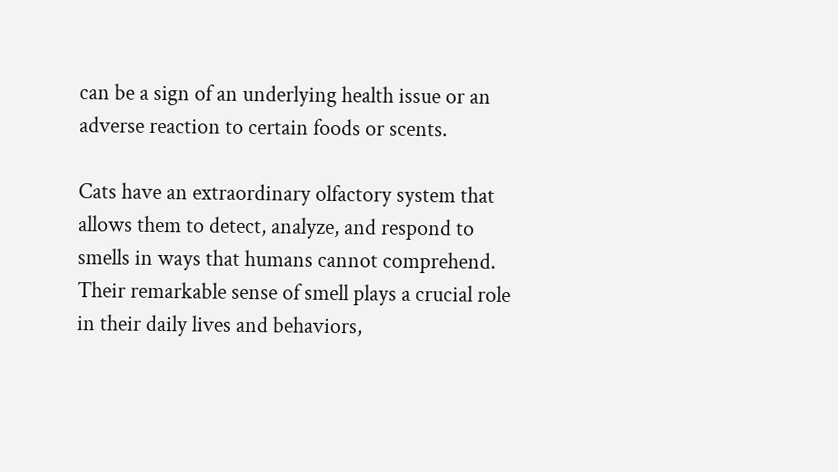can be a sign of an underlying health issue or an adverse reaction to certain foods or scents.

Cats have an extraordinary olfactory system that allows them to detect, analyze, and respond to smells in ways that humans cannot comprehend. Their remarkable sense of smell plays a crucial role in their daily lives and behaviors,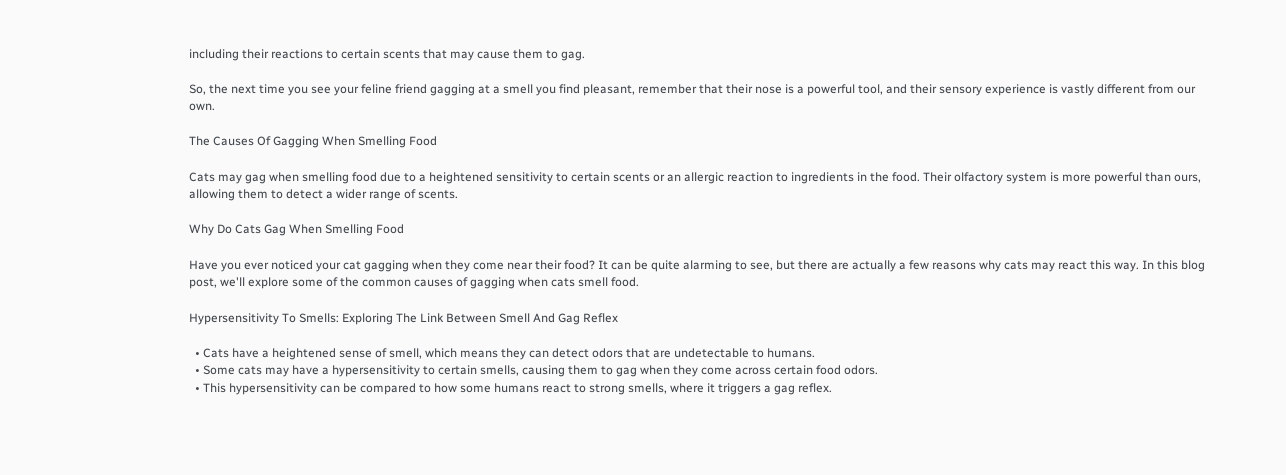including their reactions to certain scents that may cause them to gag.

So, the next time you see your feline friend gagging at a smell you find pleasant, remember that their nose is a powerful tool, and their sensory experience is vastly different from our own.

The Causes Of Gagging When Smelling Food

Cats may gag when smelling food due to a heightened sensitivity to certain scents or an allergic reaction to ingredients in the food. Their olfactory system is more powerful than ours, allowing them to detect a wider range of scents.

Why Do Cats Gag When Smelling Food

Have you ever noticed your cat gagging when they come near their food? It can be quite alarming to see, but there are actually a few reasons why cats may react this way. In this blog post, we'll explore some of the common causes of gagging when cats smell food.

Hypersensitivity To Smells: Exploring The Link Between Smell And Gag Reflex

  • Cats have a heightened sense of smell, which means they can detect odors that are undetectable to humans.
  • Some cats may have a hypersensitivity to certain smells, causing them to gag when they come across certain food odors.
  • This hypersensitivity can be compared to how some humans react to strong smells, where it triggers a gag reflex.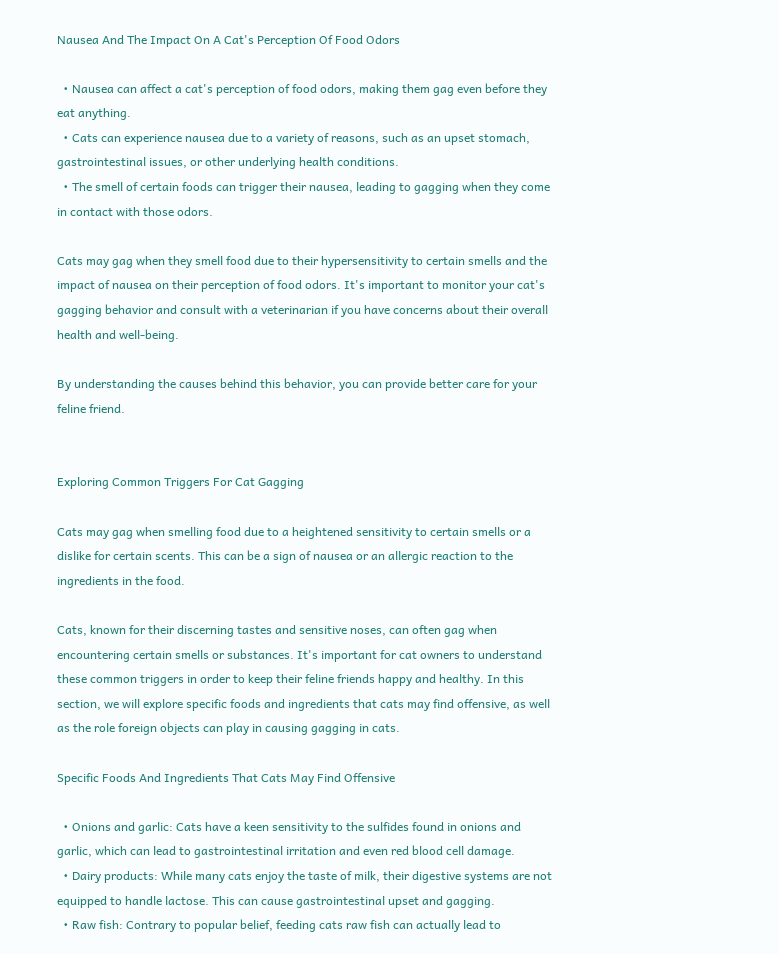Nausea And The Impact On A Cat's Perception Of Food Odors

  • Nausea can affect a cat's perception of food odors, making them gag even before they eat anything.
  • Cats can experience nausea due to a variety of reasons, such as an upset stomach, gastrointestinal issues, or other underlying health conditions.
  • The smell of certain foods can trigger their nausea, leading to gagging when they come in contact with those odors.

Cats may gag when they smell food due to their hypersensitivity to certain smells and the impact of nausea on their perception of food odors. It's important to monitor your cat's gagging behavior and consult with a veterinarian if you have concerns about their overall health and well-being.

By understanding the causes behind this behavior, you can provide better care for your feline friend.


Exploring Common Triggers For Cat Gagging

Cats may gag when smelling food due to a heightened sensitivity to certain smells or a dislike for certain scents. This can be a sign of nausea or an allergic reaction to the ingredients in the food.

Cats, known for their discerning tastes and sensitive noses, can often gag when encountering certain smells or substances. It's important for cat owners to understand these common triggers in order to keep their feline friends happy and healthy. In this section, we will explore specific foods and ingredients that cats may find offensive, as well as the role foreign objects can play in causing gagging in cats.

Specific Foods And Ingredients That Cats May Find Offensive

  • Onions and garlic: Cats have a keen sensitivity to the sulfides found in onions and garlic, which can lead to gastrointestinal irritation and even red blood cell damage.
  • Dairy products: While many cats enjoy the taste of milk, their digestive systems are not equipped to handle lactose. This can cause gastrointestinal upset and gagging.
  • Raw fish: Contrary to popular belief, feeding cats raw fish can actually lead to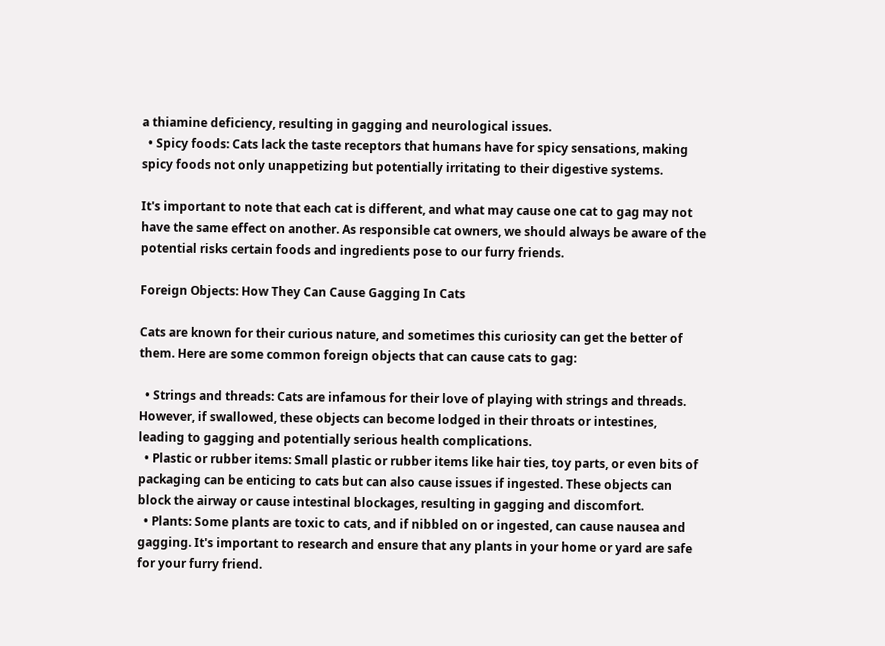a thiamine deficiency, resulting in gagging and neurological issues.
  • Spicy foods: Cats lack the taste receptors that humans have for spicy sensations, making spicy foods not only unappetizing but potentially irritating to their digestive systems.

It's important to note that each cat is different, and what may cause one cat to gag may not have the same effect on another. As responsible cat owners, we should always be aware of the potential risks certain foods and ingredients pose to our furry friends.

Foreign Objects: How They Can Cause Gagging In Cats

Cats are known for their curious nature, and sometimes this curiosity can get the better of them. Here are some common foreign objects that can cause cats to gag:

  • Strings and threads: Cats are infamous for their love of playing with strings and threads. However, if swallowed, these objects can become lodged in their throats or intestines, leading to gagging and potentially serious health complications.
  • Plastic or rubber items: Small plastic or rubber items like hair ties, toy parts, or even bits of packaging can be enticing to cats but can also cause issues if ingested. These objects can block the airway or cause intestinal blockages, resulting in gagging and discomfort.
  • Plants: Some plants are toxic to cats, and if nibbled on or ingested, can cause nausea and gagging. It's important to research and ensure that any plants in your home or yard are safe for your furry friend.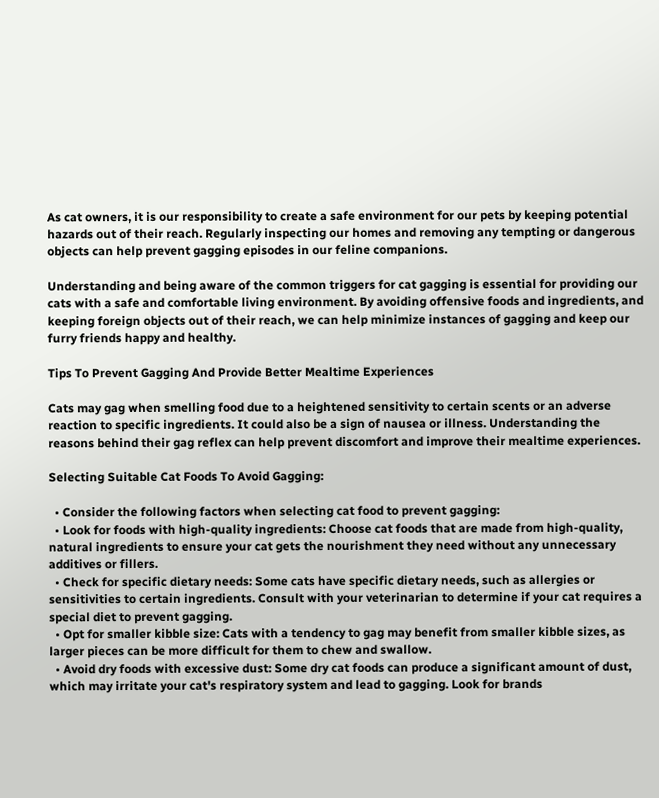As cat owners, it is our responsibility to create a safe environment for our pets by keeping potential hazards out of their reach. Regularly inspecting our homes and removing any tempting or dangerous objects can help prevent gagging episodes in our feline companions.

Understanding and being aware of the common triggers for cat gagging is essential for providing our cats with a safe and comfortable living environment. By avoiding offensive foods and ingredients, and keeping foreign objects out of their reach, we can help minimize instances of gagging and keep our furry friends happy and healthy.

Tips To Prevent Gagging And Provide Better Mealtime Experiences

Cats may gag when smelling food due to a heightened sensitivity to certain scents or an adverse reaction to specific ingredients. It could also be a sign of nausea or illness. Understanding the reasons behind their gag reflex can help prevent discomfort and improve their mealtime experiences.

Selecting Suitable Cat Foods To Avoid Gagging:

  • Consider the following factors when selecting cat food to prevent gagging:
  • Look for foods with high-quality ingredients: Choose cat foods that are made from high-quality, natural ingredients to ensure your cat gets the nourishment they need without any unnecessary additives or fillers.
  • Check for specific dietary needs: Some cats have specific dietary needs, such as allergies or sensitivities to certain ingredients. Consult with your veterinarian to determine if your cat requires a special diet to prevent gagging.
  • Opt for smaller kibble size: Cats with a tendency to gag may benefit from smaller kibble sizes, as larger pieces can be more difficult for them to chew and swallow.
  • Avoid dry foods with excessive dust: Some dry cat foods can produce a significant amount of dust, which may irritate your cat's respiratory system and lead to gagging. Look for brands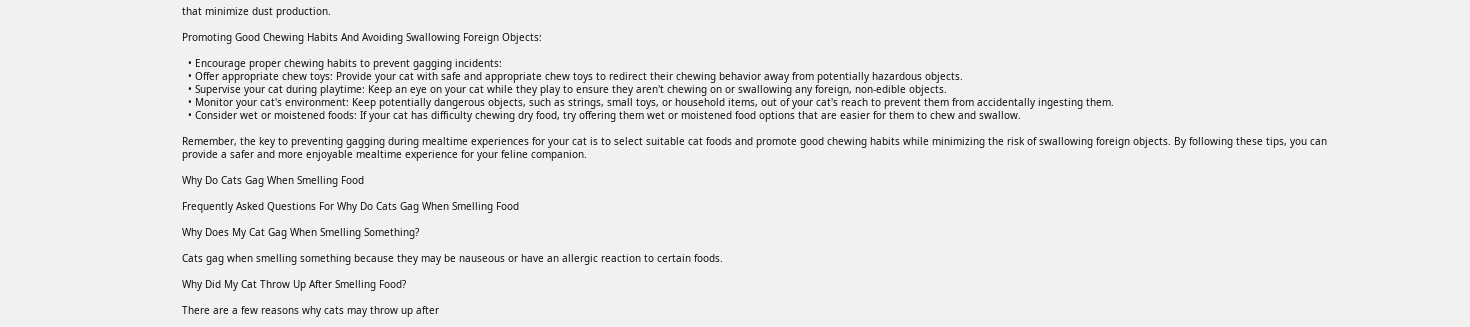that minimize dust production.

Promoting Good Chewing Habits And Avoiding Swallowing Foreign Objects:

  • Encourage proper chewing habits to prevent gagging incidents:
  • Offer appropriate chew toys: Provide your cat with safe and appropriate chew toys to redirect their chewing behavior away from potentially hazardous objects.
  • Supervise your cat during playtime: Keep an eye on your cat while they play to ensure they aren't chewing on or swallowing any foreign, non-edible objects.
  • Monitor your cat's environment: Keep potentially dangerous objects, such as strings, small toys, or household items, out of your cat's reach to prevent them from accidentally ingesting them.
  • Consider wet or moistened foods: If your cat has difficulty chewing dry food, try offering them wet or moistened food options that are easier for them to chew and swallow.

Remember, the key to preventing gagging during mealtime experiences for your cat is to select suitable cat foods and promote good chewing habits while minimizing the risk of swallowing foreign objects. By following these tips, you can provide a safer and more enjoyable mealtime experience for your feline companion.

Why Do Cats Gag When Smelling Food

Frequently Asked Questions For Why Do Cats Gag When Smelling Food

Why Does My Cat Gag When Smelling Something?

Cats gag when smelling something because they may be nauseous or have an allergic reaction to certain foods.

Why Did My Cat Throw Up After Smelling Food?

There are a few reasons why cats may throw up after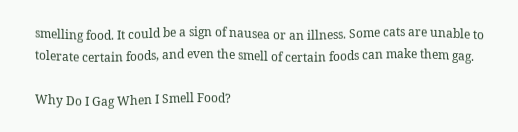smelling food. It could be a sign of nausea or an illness. Some cats are unable to tolerate certain foods, and even the smell of certain foods can make them gag.

Why Do I Gag When I Smell Food?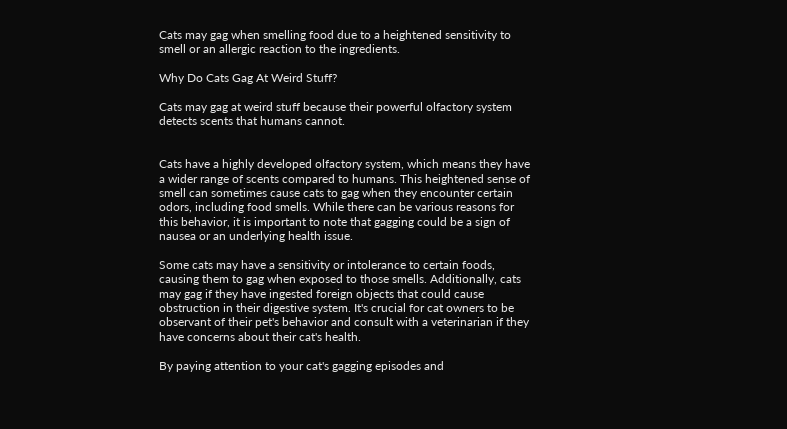Cats may gag when smelling food due to a heightened sensitivity to smell or an allergic reaction to the ingredients.

Why Do Cats Gag At Weird Stuff?

Cats may gag at weird stuff because their powerful olfactory system detects scents that humans cannot.


Cats have a highly developed olfactory system, which means they have a wider range of scents compared to humans. This heightened sense of smell can sometimes cause cats to gag when they encounter certain odors, including food smells. While there can be various reasons for this behavior, it is important to note that gagging could be a sign of nausea or an underlying health issue.

Some cats may have a sensitivity or intolerance to certain foods, causing them to gag when exposed to those smells. Additionally, cats may gag if they have ingested foreign objects that could cause obstruction in their digestive system. It's crucial for cat owners to be observant of their pet's behavior and consult with a veterinarian if they have concerns about their cat's health.

By paying attention to your cat's gagging episodes and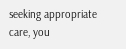seeking appropriate care, you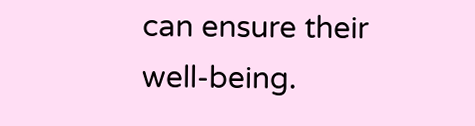can ensure their well-being.